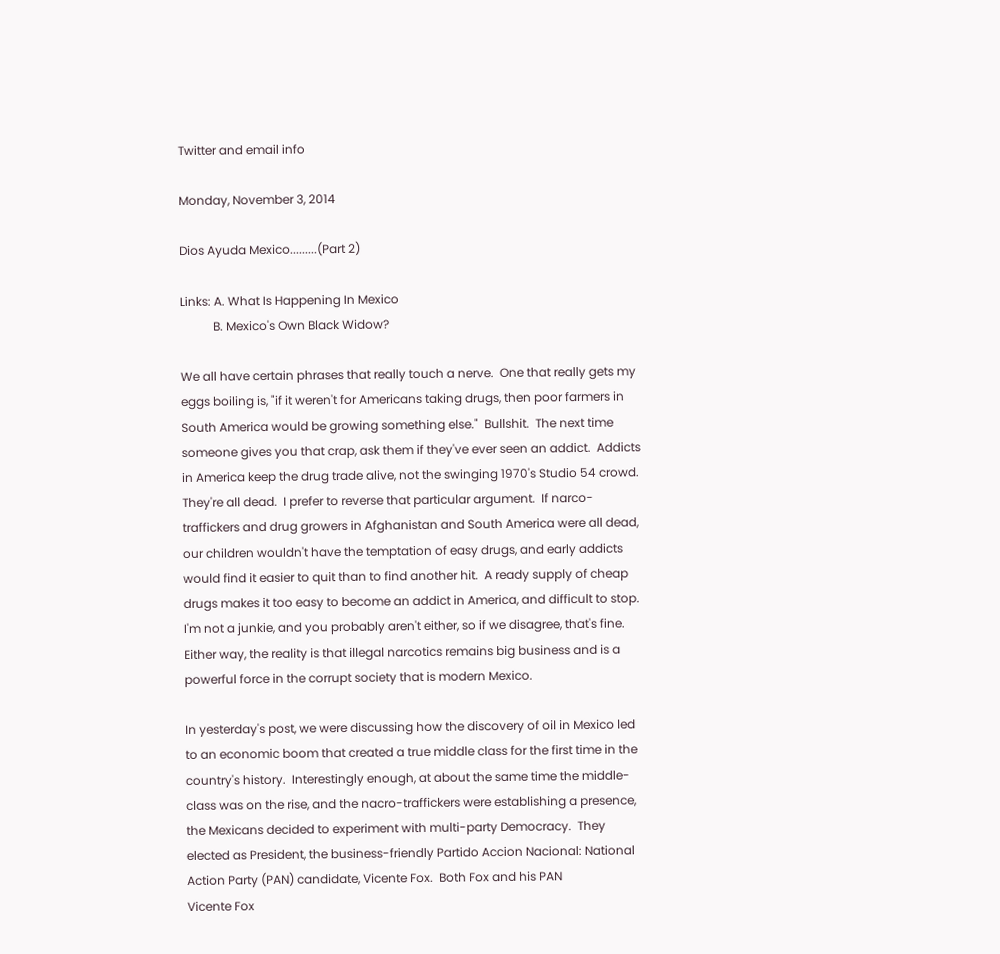Twitter and email info

Monday, November 3, 2014

Dios Ayuda Mexico.........(Part 2)

Links: A. What Is Happening In Mexico
           B. Mexico's Own Black Widow?

We all have certain phrases that really touch a nerve.  One that really gets my eggs boiling is, "if it weren't for Americans taking drugs, then poor farmers in South America would be growing something else."  Bullshit.  The next time someone gives you that crap, ask them if they've ever seen an addict.  Addicts in America keep the drug trade alive, not the swinging 1970's Studio 54 crowd.  They're all dead.  I prefer to reverse that particular argument.  If narco-traffickers and drug growers in Afghanistan and South America were all dead, our children wouldn't have the temptation of easy drugs, and early addicts would find it easier to quit than to find another hit.  A ready supply of cheap drugs makes it too easy to become an addict in America, and difficult to stop.  I'm not a junkie, and you probably aren't either, so if we disagree, that's fine.  Either way, the reality is that illegal narcotics remains big business and is a powerful force in the corrupt society that is modern Mexico.

In yesterday's post, we were discussing how the discovery of oil in Mexico led to an economic boom that created a true middle class for the first time in the country's history.  Interestingly enough, at about the same time the middle-class was on the rise, and the nacro-traffickers were establishing a presence, the Mexicans decided to experiment with multi-party Democracy.  They elected as President, the business-friendly Partido Accion Nacional: National Action Party (PAN) candidate, Vicente Fox.  Both Fox and his PAN
Vicente Fox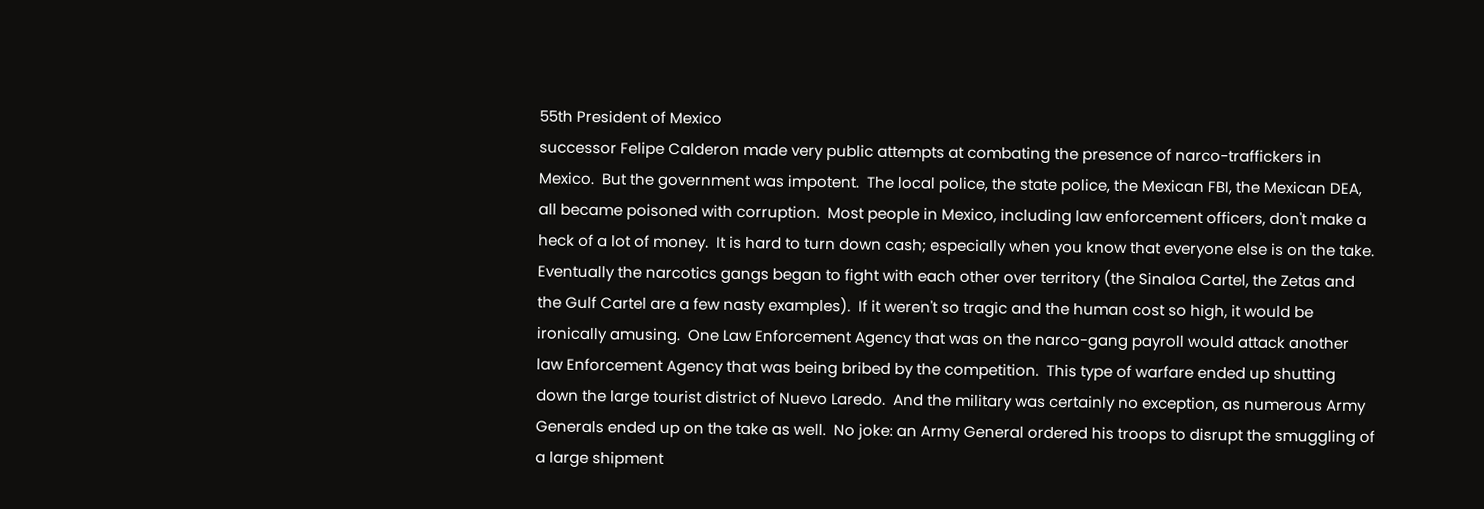55th President of Mexico
successor Felipe Calderon made very public attempts at combating the presence of narco-traffickers in Mexico.  But the government was impotent.  The local police, the state police, the Mexican FBI, the Mexican DEA, all became poisoned with corruption.  Most people in Mexico, including law enforcement officers, don't make a heck of a lot of money.  It is hard to turn down cash; especially when you know that everyone else is on the take.  Eventually the narcotics gangs began to fight with each other over territory (the Sinaloa Cartel, the Zetas and the Gulf Cartel are a few nasty examples).  If it weren't so tragic and the human cost so high, it would be ironically amusing.  One Law Enforcement Agency that was on the narco-gang payroll would attack another law Enforcement Agency that was being bribed by the competition.  This type of warfare ended up shutting down the large tourist district of Nuevo Laredo.  And the military was certainly no exception, as numerous Army Generals ended up on the take as well.  No joke: an Army General ordered his troops to disrupt the smuggling of a large shipment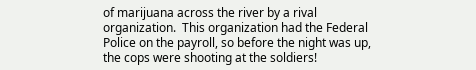of marijuana across the river by a rival organization.  This organization had the Federal Police on the payroll, so before the night was up, the cops were shooting at the soldiers!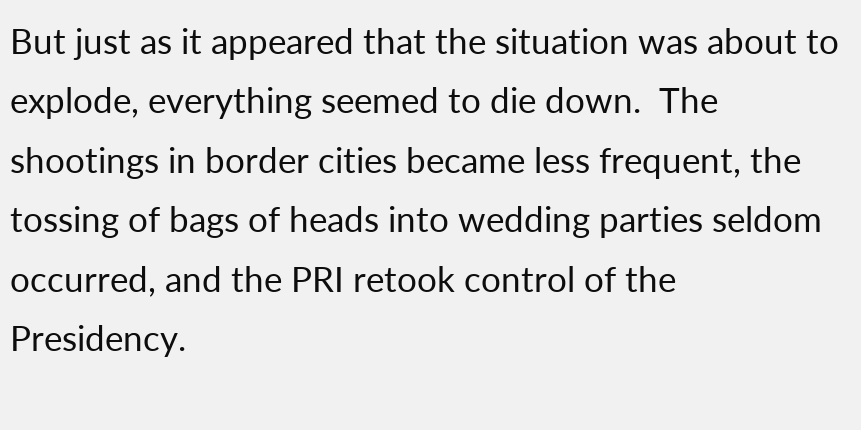But just as it appeared that the situation was about to explode, everything seemed to die down.  The shootings in border cities became less frequent, the tossing of bags of heads into wedding parties seldom occurred, and the PRI retook control of the Presidency.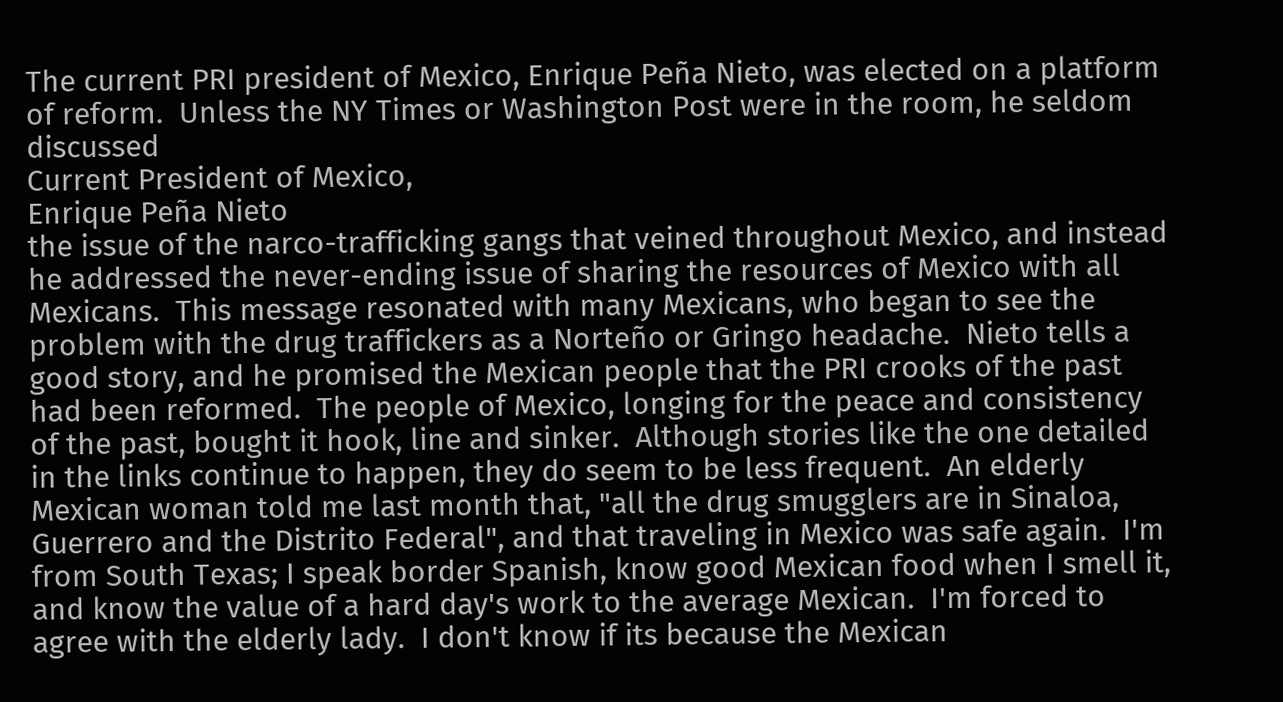The current PRI president of Mexico, Enrique Peña Nieto, was elected on a platform of reform.  Unless the NY Times or Washington Post were in the room, he seldom discussed
Current President of Mexico,
Enrique Peña Nieto
the issue of the narco-trafficking gangs that veined throughout Mexico, and instead he addressed the never-ending issue of sharing the resources of Mexico with all Mexicans.  This message resonated with many Mexicans, who began to see the problem with the drug traffickers as a Norteño or Gringo headache.  Nieto tells a good story, and he promised the Mexican people that the PRI crooks of the past had been reformed.  The people of Mexico, longing for the peace and consistency of the past, bought it hook, line and sinker.  Although stories like the one detailed in the links continue to happen, they do seem to be less frequent.  An elderly Mexican woman told me last month that, "all the drug smugglers are in Sinaloa, Guerrero and the Distrito Federal", and that traveling in Mexico was safe again.  I'm from South Texas; I speak border Spanish, know good Mexican food when I smell it, and know the value of a hard day's work to the average Mexican.  I'm forced to agree with the elderly lady.  I don't know if its because the Mexican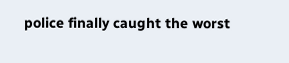police finally caught the worst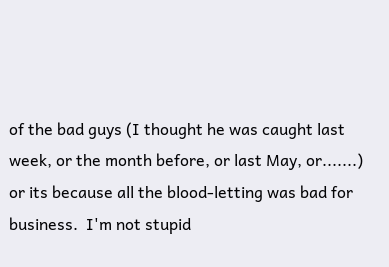of the bad guys (I thought he was caught last week, or the month before, or last May, or.......) or its because all the blood-letting was bad for business.  I'm not stupid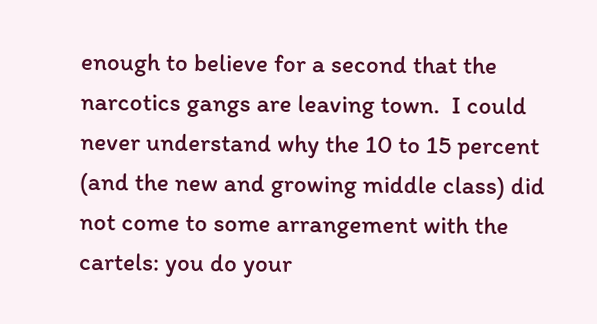enough to believe for a second that the narcotics gangs are leaving town.  I could never understand why the 10 to 15 percent (and the new and growing middle class) did not come to some arrangement with the cartels: you do your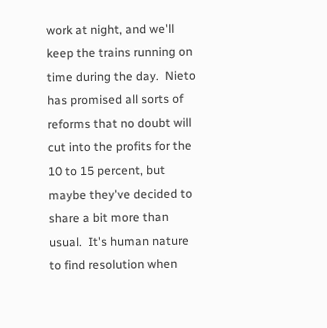work at night, and we'll keep the trains running on time during the day.  Nieto has promised all sorts of reforms that no doubt will cut into the profits for the 10 to 15 percent, but maybe they've decided to share a bit more than usual.  It's human nature to find resolution when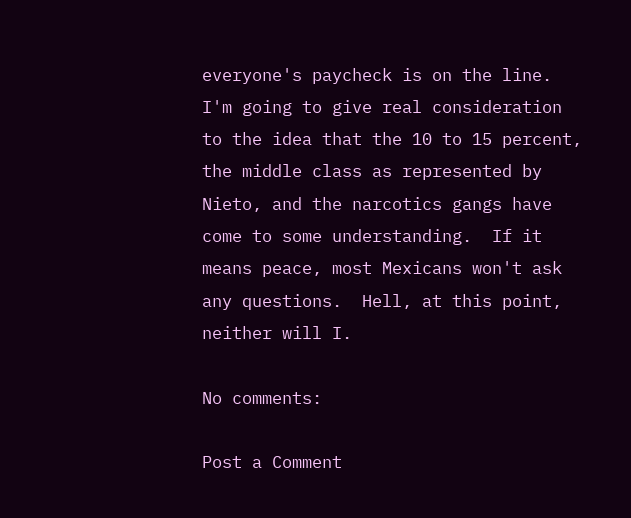everyone's paycheck is on the line.  I'm going to give real consideration to the idea that the 10 to 15 percent, the middle class as represented by Nieto, and the narcotics gangs have come to some understanding.  If it means peace, most Mexicans won't ask any questions.  Hell, at this point, neither will I.

No comments:

Post a Comment